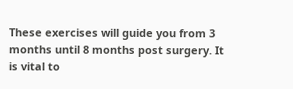These exercises will guide you from 3 months until 8 months post surgery. It is vital to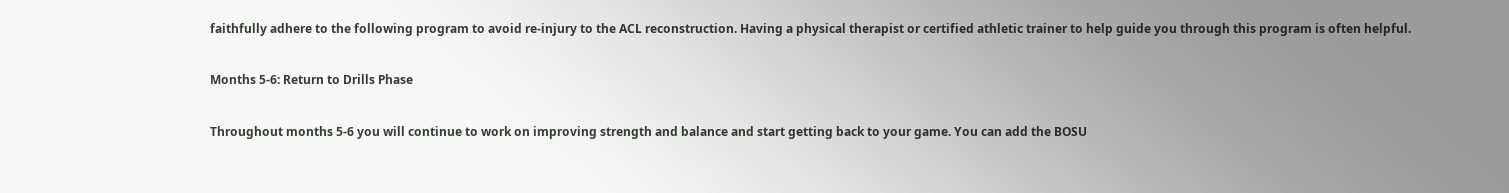faithfully adhere to the following program to avoid re-injury to the ACL reconstruction. Having a physical therapist or certified athletic trainer to help guide you through this program is often helpful.

Months 5-6: Return to Drills Phase

Throughout months 5-6 you will continue to work on improving strength and balance and start getting back to your game. You can add the BOSU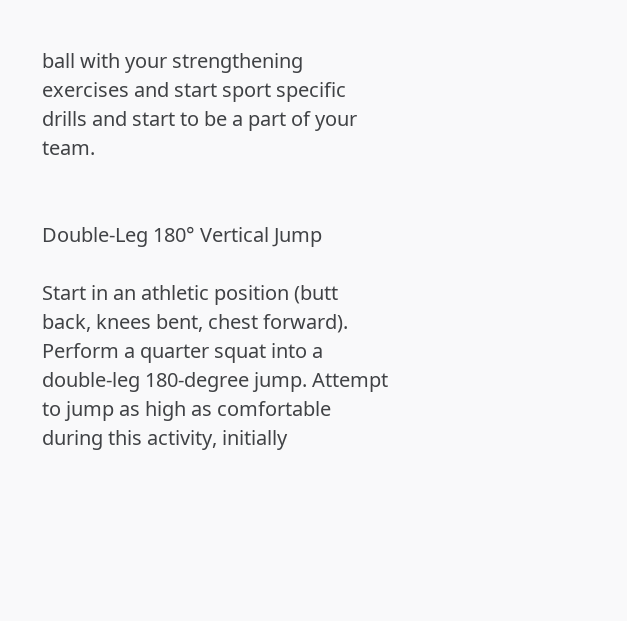ball with your strengthening exercises and start sport specific drills and start to be a part of your team.


Double-Leg 180° Vertical Jump

Start in an athletic position (butt back, knees bent, chest forward). Perform a quarter squat into a double-leg 180-degree jump. Attempt to jump as high as comfortable during this activity, initially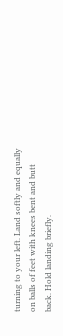turning to your left. Land softly and equally on balls of feet with knees bent and butt back. Hold landing briefly.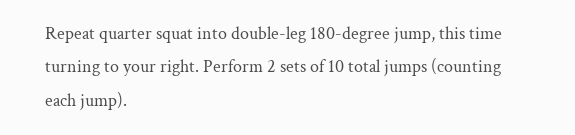Repeat quarter squat into double-leg 180-degree jump, this time turning to your right. Perform 2 sets of 10 total jumps (counting each jump).